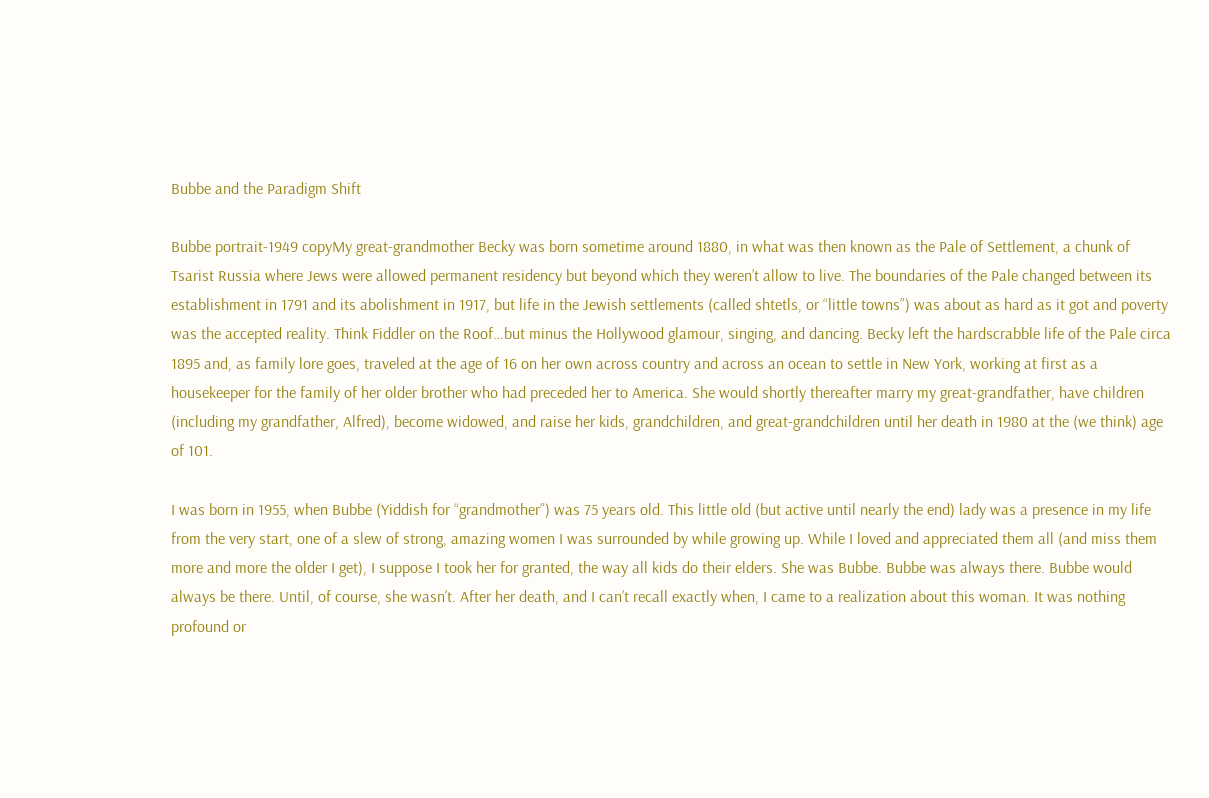Bubbe and the Paradigm Shift

Bubbe portrait-1949 copyMy great-grandmother Becky was born sometime around 1880, in what was then known as the Pale of Settlement, a chunk of Tsarist Russia where Jews were allowed permanent residency but beyond which they weren’t allow to live. The boundaries of the Pale changed between its establishment in 1791 and its abolishment in 1917, but life in the Jewish settlements (called shtetls, or “little towns”) was about as hard as it got and poverty was the accepted reality. Think Fiddler on the Roof…but minus the Hollywood glamour, singing, and dancing. Becky left the hardscrabble life of the Pale circa 1895 and, as family lore goes, traveled at the age of 16 on her own across country and across an ocean to settle in New York, working at first as a housekeeper for the family of her older brother who had preceded her to America. She would shortly thereafter marry my great-grandfather, have children (including my grandfather, Alfred), become widowed, and raise her kids, grandchildren, and great-grandchildren until her death in 1980 at the (we think) age of 101.

I was born in 1955, when Bubbe (Yiddish for “grandmother”) was 75 years old. This little old (but active until nearly the end) lady was a presence in my life from the very start, one of a slew of strong, amazing women I was surrounded by while growing up. While I loved and appreciated them all (and miss them more and more the older I get), I suppose I took her for granted, the way all kids do their elders. She was Bubbe. Bubbe was always there. Bubbe would always be there. Until, of course, she wasn’t. After her death, and I can’t recall exactly when, I came to a realization about this woman. It was nothing profound or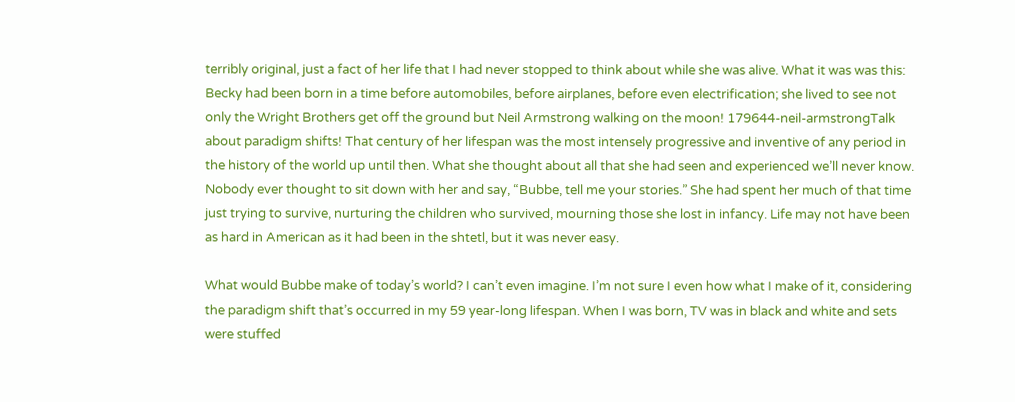terribly original, just a fact of her life that I had never stopped to think about while she was alive. What it was was this: Becky had been born in a time before automobiles, before airplanes, before even electrification; she lived to see not only the Wright Brothers get off the ground but Neil Armstrong walking on the moon! 179644-neil-armstrongTalk about paradigm shifts! That century of her lifespan was the most intensely progressive and inventive of any period in the history of the world up until then. What she thought about all that she had seen and experienced we’ll never know. Nobody ever thought to sit down with her and say, “Bubbe, tell me your stories.” She had spent her much of that time just trying to survive, nurturing the children who survived, mourning those she lost in infancy. Life may not have been as hard in American as it had been in the shtetl, but it was never easy.

What would Bubbe make of today’s world? I can’t even imagine. I’m not sure I even how what I make of it, considering the paradigm shift that’s occurred in my 59 year-long lifespan. When I was born, TV was in black and white and sets were stuffed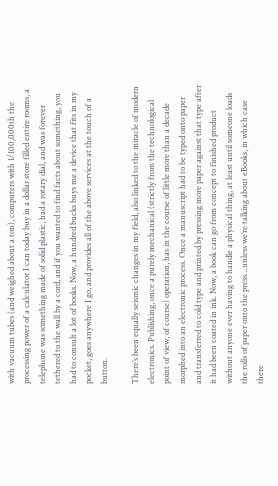with vacuum tubes (and weighed about a ton), computers with 1/100,000th the processing power of a calculator I can today buy in a dollar store filled entire rooms, a telephone was something made of solid plastic, had a rotary dial, and was forever tethered to the wall by a cord, and if you wanted to find facts about something, you had to consult a lot of books. Now, a hundred bucks buys me a device that fits in my pocket, goes anywhere I go, and provides all of the above services at the touch of a button.

There’s been equally seismic changes in my field, also linked to the miracle of modern electronics. Publishing, once a purely mechanical (strictly from the technological point of view, of course) operation, has in the course of little more than a decade morphed into an electronic process. Once a manuscript had to be typed onto paper and transferred to cold type and printed by pressing more paper against that type after it had been coated in ink. Now, a book can go from concept to finished product without anyone ever having to handle a physical thing, at least until someone loads the rolls of paper onto the press…unless we’re talking about eBooks, in which case there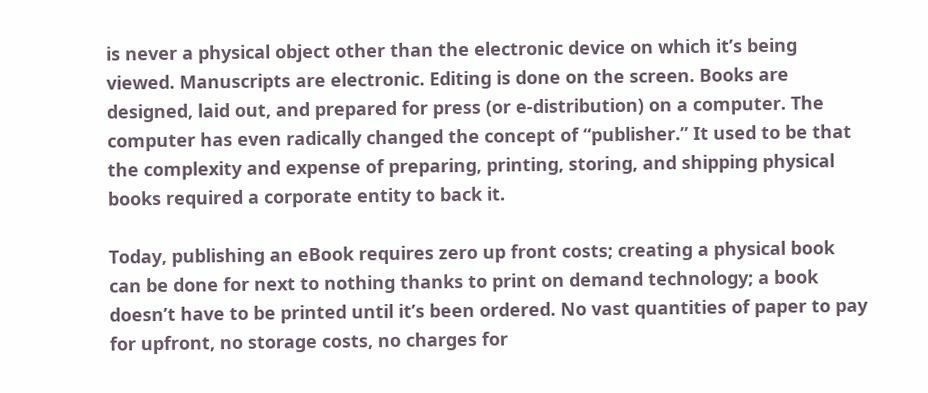is never a physical object other than the electronic device on which it’s being viewed. Manuscripts are electronic. Editing is done on the screen. Books are designed, laid out, and prepared for press (or e-distribution) on a computer. The computer has even radically changed the concept of “publisher.” It used to be that the complexity and expense of preparing, printing, storing, and shipping physical books required a corporate entity to back it.

Today, publishing an eBook requires zero up front costs; creating a physical book can be done for next to nothing thanks to print on demand technology; a book doesn’t have to be printed until it’s been ordered. No vast quantities of paper to pay for upfront, no storage costs, no charges for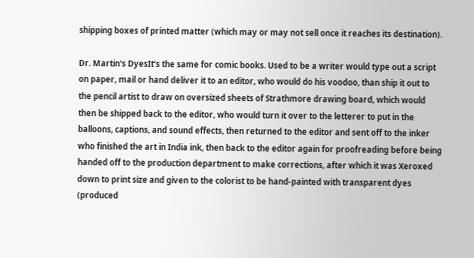shipping boxes of printed matter (which may or may not sell once it reaches its destination).

Dr. Martin's DyesIt’s the same for comic books. Used to be a writer would type out a script on paper, mail or hand deliver it to an editor, who would do his voodoo, than ship it out to the pencil artist to draw on oversized sheets of Strathmore drawing board, which would then be shipped back to the editor, who would turn it over to the letterer to put in the balloons, captions, and sound effects, then returned to the editor and sent off to the inker who finished the art in India ink, then back to the editor again for proofreading before being handed off to the production department to make corrections, after which it was Xeroxed down to print size and given to the colorist to be hand-painted with transparent dyes (produced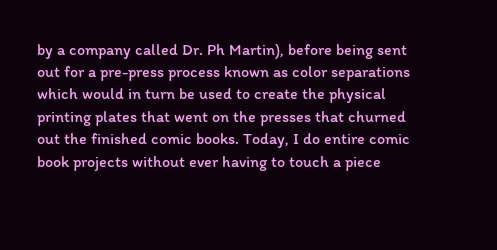by a company called Dr. Ph Martin), before being sent out for a pre-press process known as color separations which would in turn be used to create the physical printing plates that went on the presses that churned out the finished comic books. Today, I do entire comic book projects without ever having to touch a piece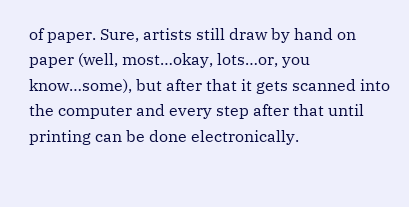of paper. Sure, artists still draw by hand on paper (well, most…okay, lots…or, you know…some), but after that it gets scanned into the computer and every step after that until printing can be done electronically.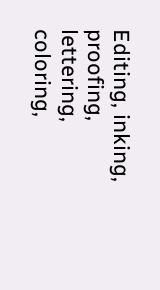Editing, inking, proofing, lettering, coloring,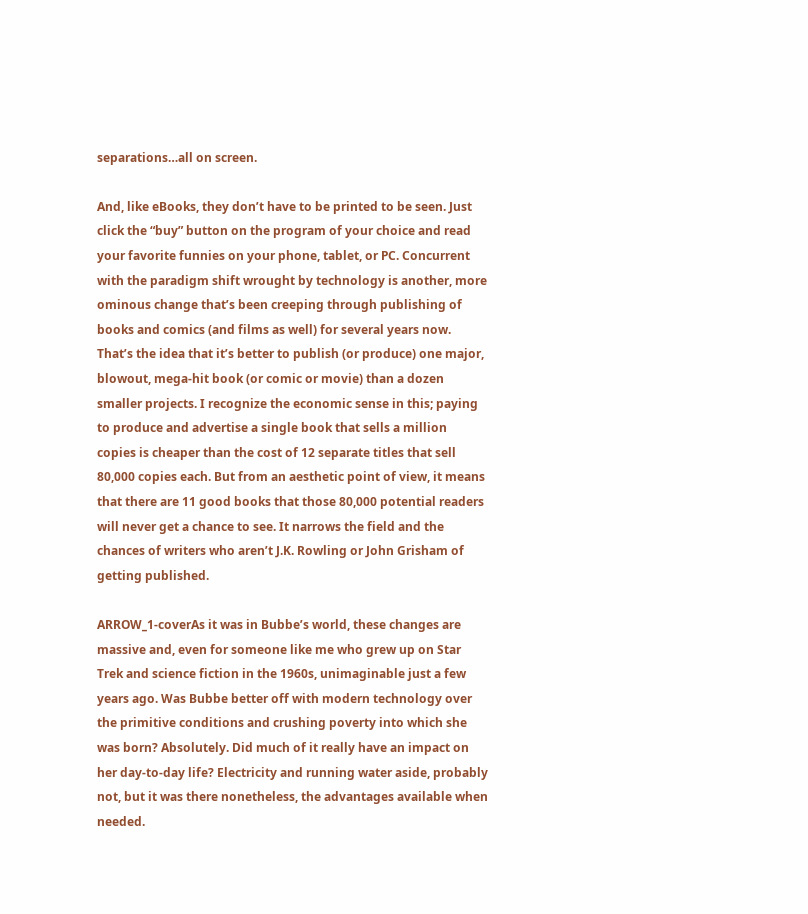separations…all on screen.

And, like eBooks, they don’t have to be printed to be seen. Just click the “buy” button on the program of your choice and read your favorite funnies on your phone, tablet, or PC. Concurrent with the paradigm shift wrought by technology is another, more ominous change that’s been creeping through publishing of books and comics (and films as well) for several years now. That’s the idea that it’s better to publish (or produce) one major, blowout, mega-hit book (or comic or movie) than a dozen smaller projects. I recognize the economic sense in this; paying to produce and advertise a single book that sells a million copies is cheaper than the cost of 12 separate titles that sell 80,000 copies each. But from an aesthetic point of view, it means that there are 11 good books that those 80,000 potential readers will never get a chance to see. It narrows the field and the chances of writers who aren’t J.K. Rowling or John Grisham of getting published.

ARROW_1-coverAs it was in Bubbe’s world, these changes are massive and, even for someone like me who grew up on Star Trek and science fiction in the 1960s, unimaginable just a few years ago. Was Bubbe better off with modern technology over the primitive conditions and crushing poverty into which she was born? Absolutely. Did much of it really have an impact on her day-to-day life? Electricity and running water aside, probably not, but it was there nonetheless, the advantages available when needed.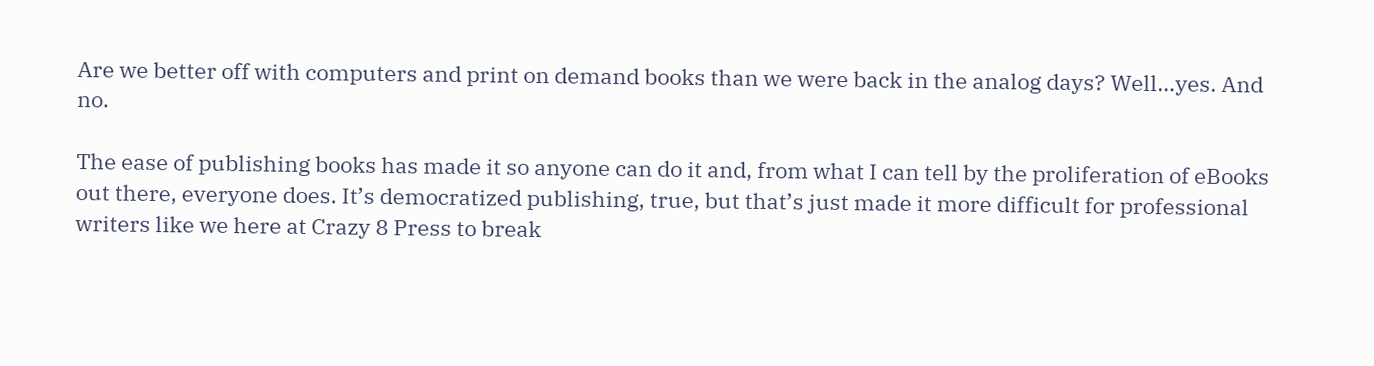Are we better off with computers and print on demand books than we were back in the analog days? Well…yes. And no.

The ease of publishing books has made it so anyone can do it and, from what I can tell by the proliferation of eBooks out there, everyone does. It’s democratized publishing, true, but that’s just made it more difficult for professional writers like we here at Crazy 8 Press to break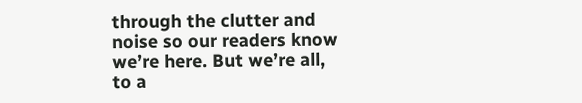through the clutter and noise so our readers know we’re here. But we’re all, to a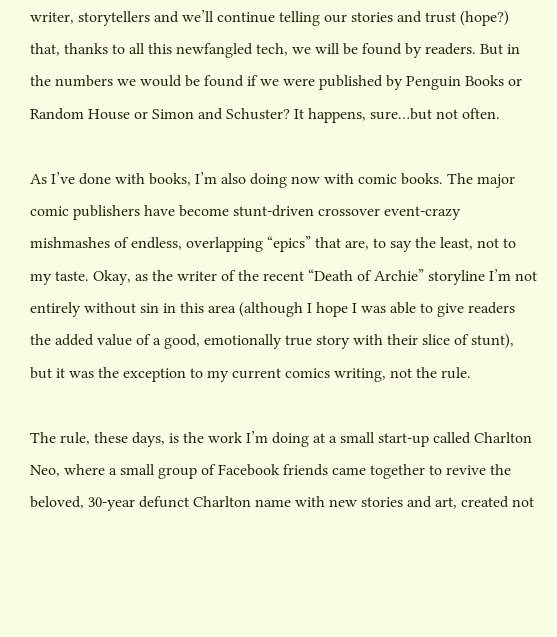writer, storytellers and we’ll continue telling our stories and trust (hope?) that, thanks to all this newfangled tech, we will be found by readers. But in the numbers we would be found if we were published by Penguin Books or Random House or Simon and Schuster? It happens, sure…but not often.

As I’ve done with books, I’m also doing now with comic books. The major comic publishers have become stunt-driven crossover event-crazy mishmashes of endless, overlapping “epics” that are, to say the least, not to my taste. Okay, as the writer of the recent “Death of Archie” storyline I’m not entirely without sin in this area (although I hope I was able to give readers the added value of a good, emotionally true story with their slice of stunt), but it was the exception to my current comics writing, not the rule.

The rule, these days, is the work I’m doing at a small start-up called Charlton Neo, where a small group of Facebook friends came together to revive the beloved, 30-year defunct Charlton name with new stories and art, created not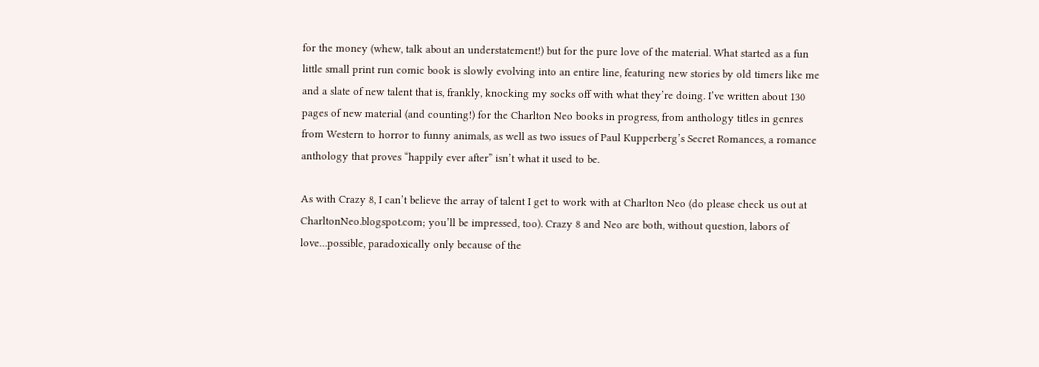for the money (whew, talk about an understatement!) but for the pure love of the material. What started as a fun little small print run comic book is slowly evolving into an entire line, featuring new stories by old timers like me and a slate of new talent that is, frankly, knocking my socks off with what they’re doing. I’ve written about 130 pages of new material (and counting!) for the Charlton Neo books in progress, from anthology titles in genres from Western to horror to funny animals, as well as two issues of Paul Kupperberg’s Secret Romances, a romance anthology that proves “happily ever after” isn’t what it used to be.

As with Crazy 8, I can’t believe the array of talent I get to work with at Charlton Neo (do please check us out at CharltonNeo.blogspot.com; you’ll be impressed, too). Crazy 8 and Neo are both, without question, labors of love…possible, paradoxically only because of the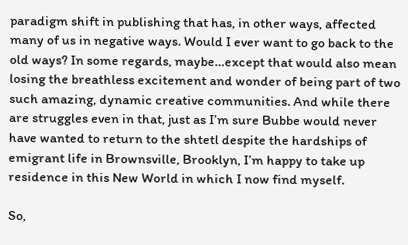paradigm shift in publishing that has, in other ways, affected many of us in negative ways. Would I ever want to go back to the old ways? In some regards, maybe…except that would also mean losing the breathless excitement and wonder of being part of two such amazing, dynamic creative communities. And while there are struggles even in that, just as I’m sure Bubbe would never have wanted to return to the shtetl despite the hardships of emigrant life in Brownsville, Brooklyn, I’m happy to take up residence in this New World in which I now find myself.

So,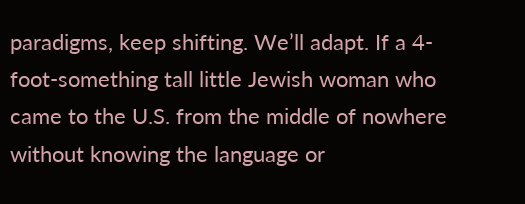paradigms, keep shifting. We’ll adapt. If a 4-foot-something tall little Jewish woman who came to the U.S. from the middle of nowhere without knowing the language or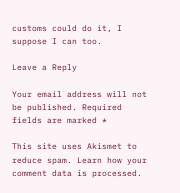customs could do it, I suppose I can too.

Leave a Reply

Your email address will not be published. Required fields are marked *

This site uses Akismet to reduce spam. Learn how your comment data is processed.